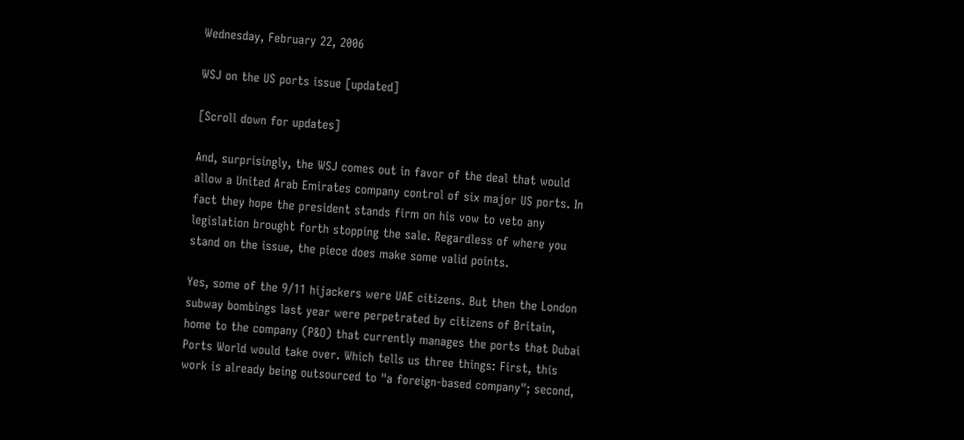Wednesday, February 22, 2006

WSJ on the US ports issue [updated]

[Scroll down for updates]

And, surprisingly, the WSJ comes out in favor of the deal that would allow a United Arab Emirates company control of six major US ports. In fact they hope the president stands firm on his vow to veto any legislation brought forth stopping the sale. Regardless of where you stand on the issue, the piece does make some valid points.

Yes, some of the 9/11 hijackers were UAE citizens. But then the London subway bombings last year were perpetrated by citizens of Britain, home to the company (P&O) that currently manages the ports that Dubai Ports World would take over. Which tells us three things: First, this work is already being outsourced to "a foreign-based company"; second,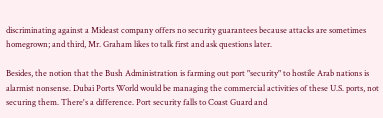discriminating against a Mideast company offers no security guarantees because attacks are sometimes homegrown; and third, Mr. Graham likes to talk first and ask questions later.

Besides, the notion that the Bush Administration is farming out port "security" to hostile Arab nations is alarmist nonsense. Dubai Ports World would be managing the commercial activities of these U.S. ports, not securing them. There's a difference. Port security falls to Coast Guard and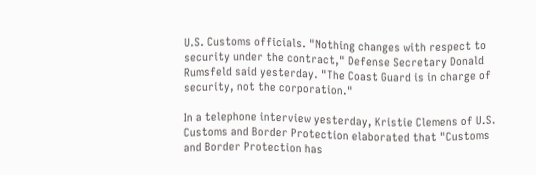U.S. Customs officials. "Nothing changes with respect to security under the contract," Defense Secretary Donald Rumsfeld said yesterday. "The Coast Guard is in charge of security, not the corporation."

In a telephone interview yesterday, Kristie Clemens of U.S. Customs and Border Protection elaborated that "Customs and Border Protection has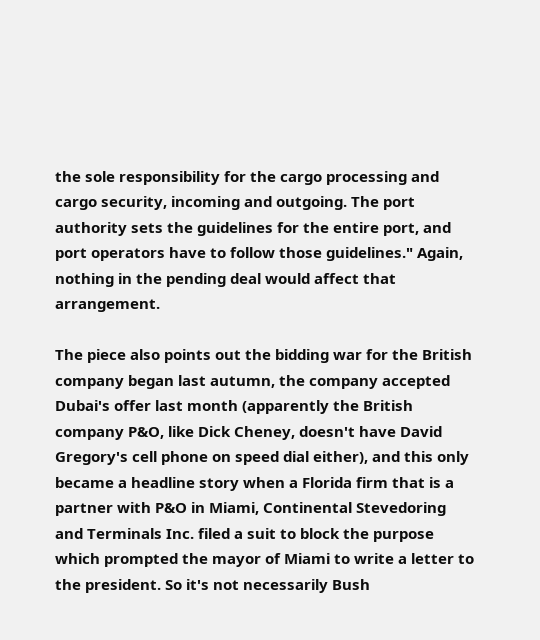the sole responsibility for the cargo processing and cargo security, incoming and outgoing. The port authority sets the guidelines for the entire port, and port operators have to follow those guidelines." Again, nothing in the pending deal would affect that arrangement.

The piece also points out the bidding war for the British company began last autumn, the company accepted Dubai's offer last month (apparently the British company P&O, like Dick Cheney, doesn't have David Gregory's cell phone on speed dial either), and this only became a headline story when a Florida firm that is a partner with P&O in Miami, Continental Stevedoring and Terminals Inc. filed a suit to block the purpose which prompted the mayor of Miami to write a letter to the president. So it's not necessarily Bush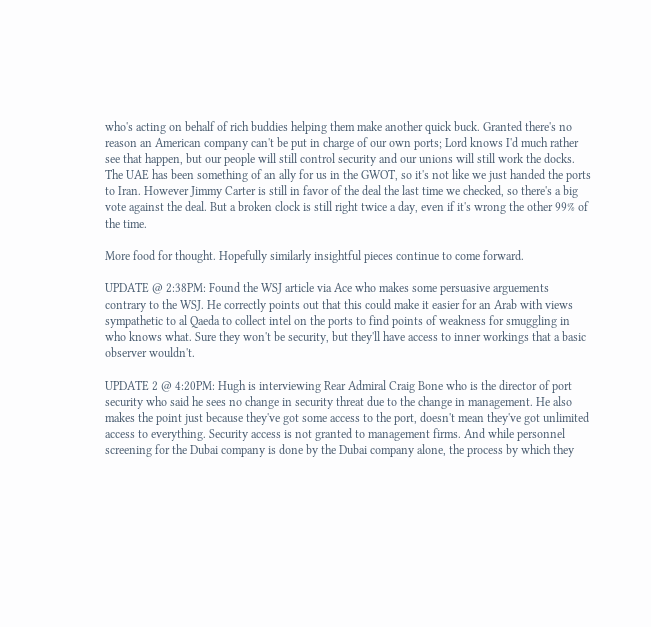who's acting on behalf of rich buddies helping them make another quick buck. Granted there's no reason an American company can't be put in charge of our own ports; Lord knows I'd much rather see that happen, but our people will still control security and our unions will still work the docks. The UAE has been something of an ally for us in the GWOT, so it's not like we just handed the ports to Iran. However Jimmy Carter is still in favor of the deal the last time we checked, so there's a big vote against the deal. But a broken clock is still right twice a day, even if it's wrong the other 99% of the time.

More food for thought. Hopefully similarly insightful pieces continue to come forward.

UPDATE @ 2:38PM: Found the WSJ article via Ace who makes some persuasive arguements contrary to the WSJ. He correctly points out that this could make it easier for an Arab with views sympathetic to al Qaeda to collect intel on the ports to find points of weakness for smuggling in who knows what. Sure they won't be security, but they'll have access to inner workings that a basic observer wouldn't.

UPDATE 2 @ 4:20PM: Hugh is interviewing Rear Admiral Craig Bone who is the director of port security who said he sees no change in security threat due to the change in management. He also makes the point just because they've got some access to the port, doesn't mean they've got unlimited access to everything. Security access is not granted to management firms. And while personnel screening for the Dubai company is done by the Dubai company alone, the process by which they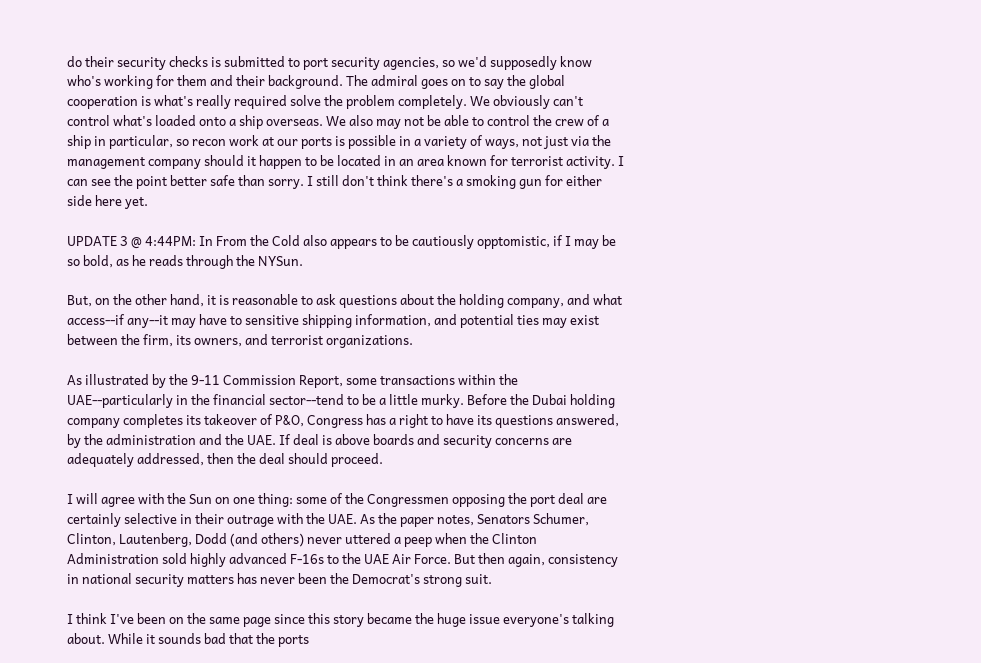do their security checks is submitted to port security agencies, so we'd supposedly know who's working for them and their background. The admiral goes on to say the global cooperation is what's really required solve the problem completely. We obviously can't control what's loaded onto a ship overseas. We also may not be able to control the crew of a ship in particular, so recon work at our ports is possible in a variety of ways, not just via the management company should it happen to be located in an area known for terrorist activity. I can see the point better safe than sorry. I still don't think there's a smoking gun for either side here yet.

UPDATE 3 @ 4:44PM: In From the Cold also appears to be cautiously opptomistic, if I may be so bold, as he reads through the NYSun.

But, on the other hand, it is reasonable to ask questions about the holding company, and what access--if any--it may have to sensitive shipping information, and potential ties may exist between the firm, its owners, and terrorist organizations.

As illustrated by the 9-11 Commission Report, some transactions within the UAE--particularly in the financial sector--tend to be a little murky. Before the Dubai holding company completes its takeover of P&O, Congress has a right to have its questions answered, by the administration and the UAE. If deal is above boards and security concerns are adequately addressed, then the deal should proceed.

I will agree with the Sun on one thing: some of the Congressmen opposing the port deal are certainly selective in their outrage with the UAE. As the paper notes, Senators Schumer, Clinton, Lautenberg, Dodd (and others) never uttered a peep when the Clinton Administration sold highly advanced F-16s to the UAE Air Force. But then again, consistency in national security matters has never been the Democrat's strong suit.

I think I've been on the same page since this story became the huge issue everyone's talking about. While it sounds bad that the ports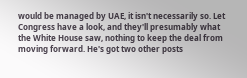would be managed by UAE, it isn't necessarily so. Let Congress have a look, and they'll presumably what the White House saw, nothing to keep the deal from moving forward. He's got two other posts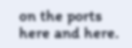on the ports here and here.